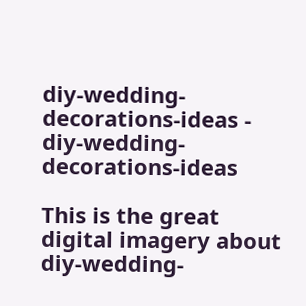diy-wedding-decorations-ideas - diy-wedding-decorations-ideas

This is the great digital imagery about diy-wedding-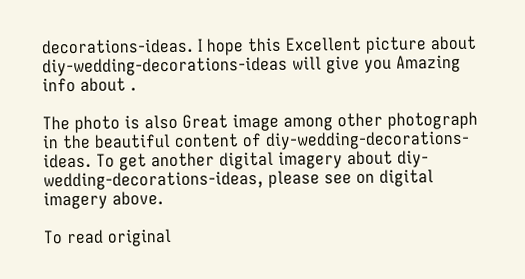decorations-ideas. I hope this Excellent picture about diy-wedding-decorations-ideas will give you Amazing info about .

The photo is also Great image among other photograph in the beautiful content of diy-wedding-decorations-ideas. To get another digital imagery about diy-wedding-decorations-ideas, please see on digital imagery above.

To read original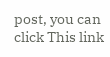post, you can click This link